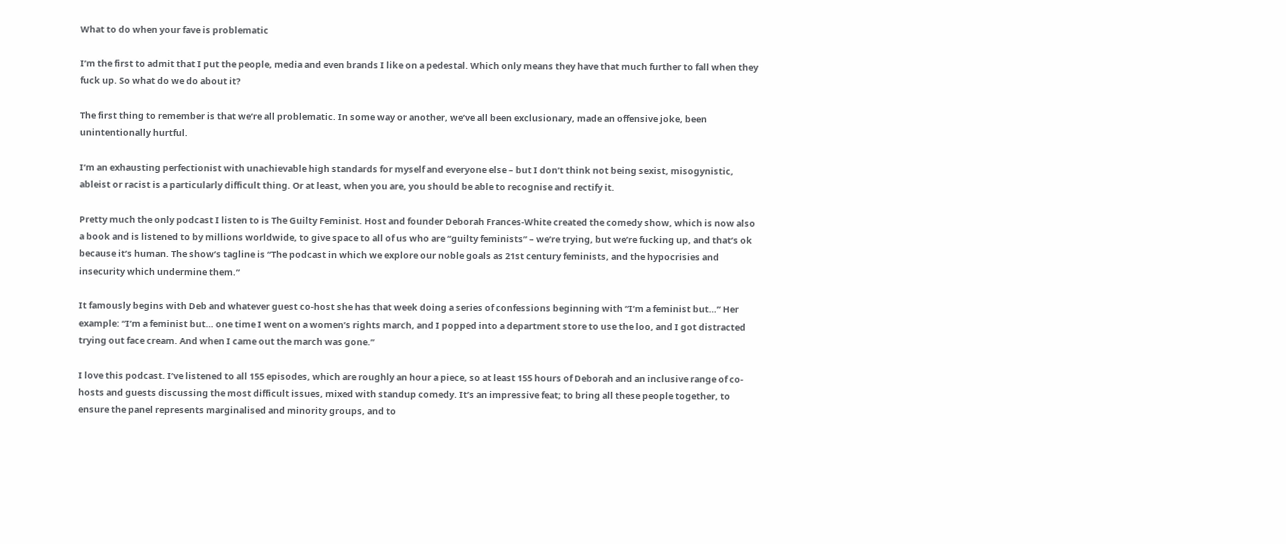What to do when your fave is problematic

I’m the first to admit that I put the people, media and even brands I like on a pedestal. Which only means they have that much further to fall when they fuck up. So what do we do about it?

The first thing to remember is that we’re all problematic. In some way or another, we’ve all been exclusionary, made an offensive joke, been unintentionally hurtful.

I’m an exhausting perfectionist with unachievable high standards for myself and everyone else – but I don’t think not being sexist, misogynistic, ableist or racist is a particularly difficult thing. Or at least, when you are, you should be able to recognise and rectify it.

Pretty much the only podcast I listen to is The Guilty Feminist. Host and founder Deborah Frances-White created the comedy show, which is now also a book and is listened to by millions worldwide, to give space to all of us who are “guilty feminists” – we’re trying, but we’re fucking up, and that’s ok because it’s human. The show’s tagline is “The podcast in which we explore our noble goals as 21st century feminists, and the hypocrisies and insecurity which undermine them.”

It famously begins with Deb and whatever guest co-host she has that week doing a series of confessions beginning with “I’m a feminist but…” Her example: “I’m a feminist but… one time I went on a women’s rights march, and I popped into a department store to use the loo, and I got distracted trying out face cream. And when I came out the march was gone.”

I love this podcast. I’ve listened to all 155 episodes, which are roughly an hour a piece, so at least 155 hours of Deborah and an inclusive range of co-hosts and guests discussing the most difficult issues, mixed with standup comedy. It’s an impressive feat; to bring all these people together, to ensure the panel represents marginalised and minority groups, and to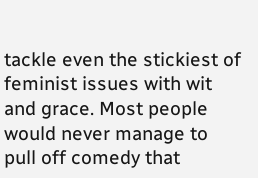tackle even the stickiest of feminist issues with wit and grace. Most people would never manage to pull off comedy that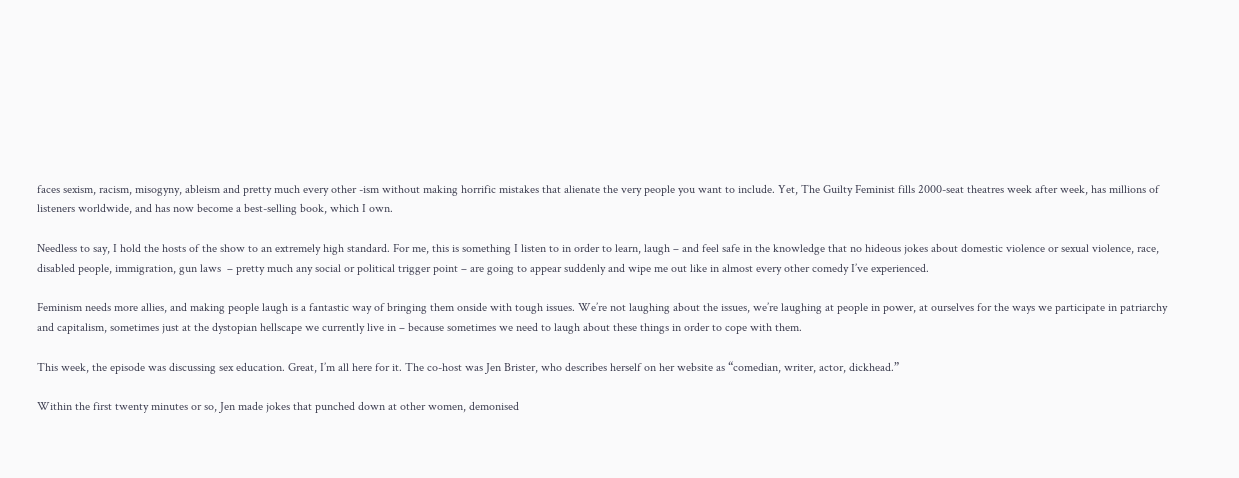faces sexism, racism, misogyny, ableism and pretty much every other -ism without making horrific mistakes that alienate the very people you want to include. Yet, The Guilty Feminist fills 2000-seat theatres week after week, has millions of listeners worldwide, and has now become a best-selling book, which I own.

Needless to say, I hold the hosts of the show to an extremely high standard. For me, this is something I listen to in order to learn, laugh – and feel safe in the knowledge that no hideous jokes about domestic violence or sexual violence, race, disabled people, immigration, gun laws  – pretty much any social or political trigger point – are going to appear suddenly and wipe me out like in almost every other comedy I’ve experienced.

Feminism needs more allies, and making people laugh is a fantastic way of bringing them onside with tough issues. We’re not laughing about the issues, we’re laughing at people in power, at ourselves for the ways we participate in patriarchy and capitalism, sometimes just at the dystopian hellscape we currently live in – because sometimes we need to laugh about these things in order to cope with them.

This week, the episode was discussing sex education. Great, I’m all here for it. The co-host was Jen Brister, who describes herself on her website as “comedian, writer, actor, dickhead.”

Within the first twenty minutes or so, Jen made jokes that punched down at other women, demonised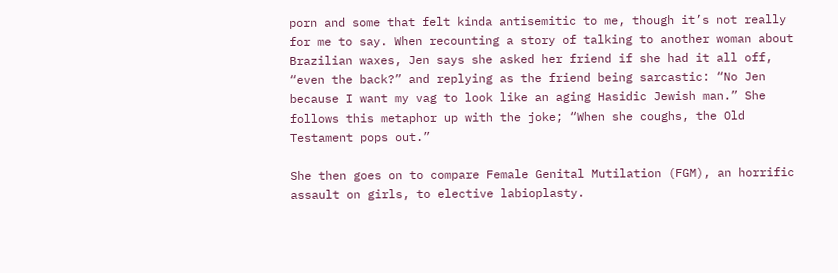porn and some that felt kinda antisemitic to me, though it’s not really for me to say. When recounting a story of talking to another woman about Brazilian waxes, Jen says she asked her friend if she had it all off, “even the back?” and replying as the friend being sarcastic: “No Jen because I want my vag to look like an aging Hasidic Jewish man.” She follows this metaphor up with the joke; “When she coughs, the Old Testament pops out.”

She then goes on to compare Female Genital Mutilation (FGM), an horrific assault on girls, to elective labioplasty.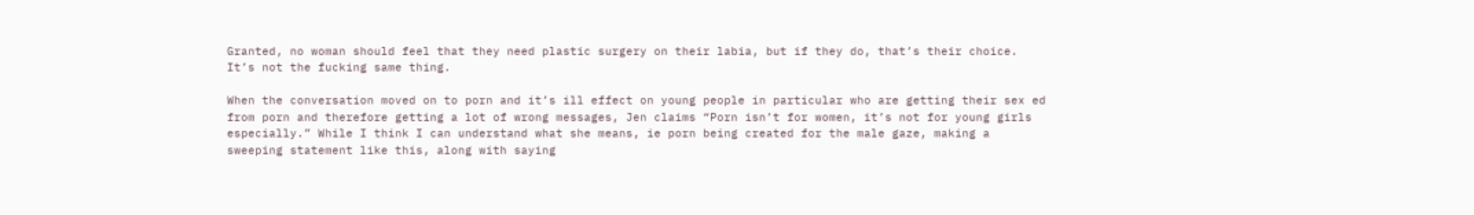Granted, no woman should feel that they need plastic surgery on their labia, but if they do, that’s their choice. It’s not the fucking same thing.

When the conversation moved on to porn and it’s ill effect on young people in particular who are getting their sex ed from porn and therefore getting a lot of wrong messages, Jen claims “Porn isn’t for women, it’s not for young girls especially.” While I think I can understand what she means, ie porn being created for the male gaze, making a sweeping statement like this, along with saying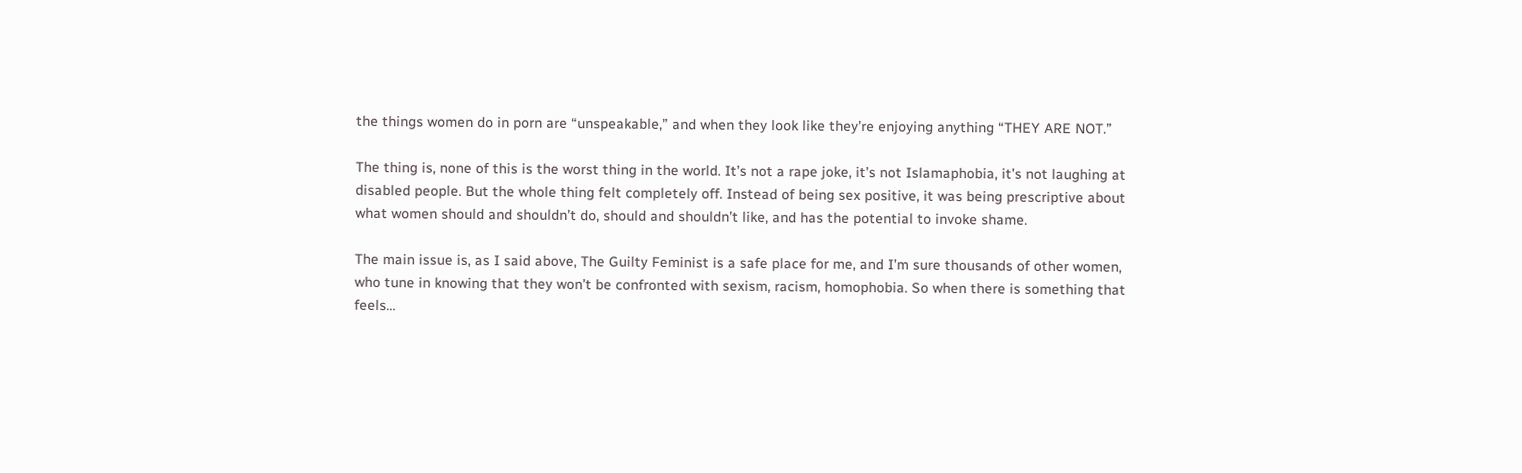the things women do in porn are “unspeakable,” and when they look like they’re enjoying anything “THEY ARE NOT.”

The thing is, none of this is the worst thing in the world. It’s not a rape joke, it’s not Islamaphobia, it’s not laughing at disabled people. But the whole thing felt completely off. Instead of being sex positive, it was being prescriptive about what women should and shouldn’t do, should and shouldn’t like, and has the potential to invoke shame.

The main issue is, as I said above, The Guilty Feminist is a safe place for me, and I’m sure thousands of other women, who tune in knowing that they won’t be confronted with sexism, racism, homophobia. So when there is something that feels…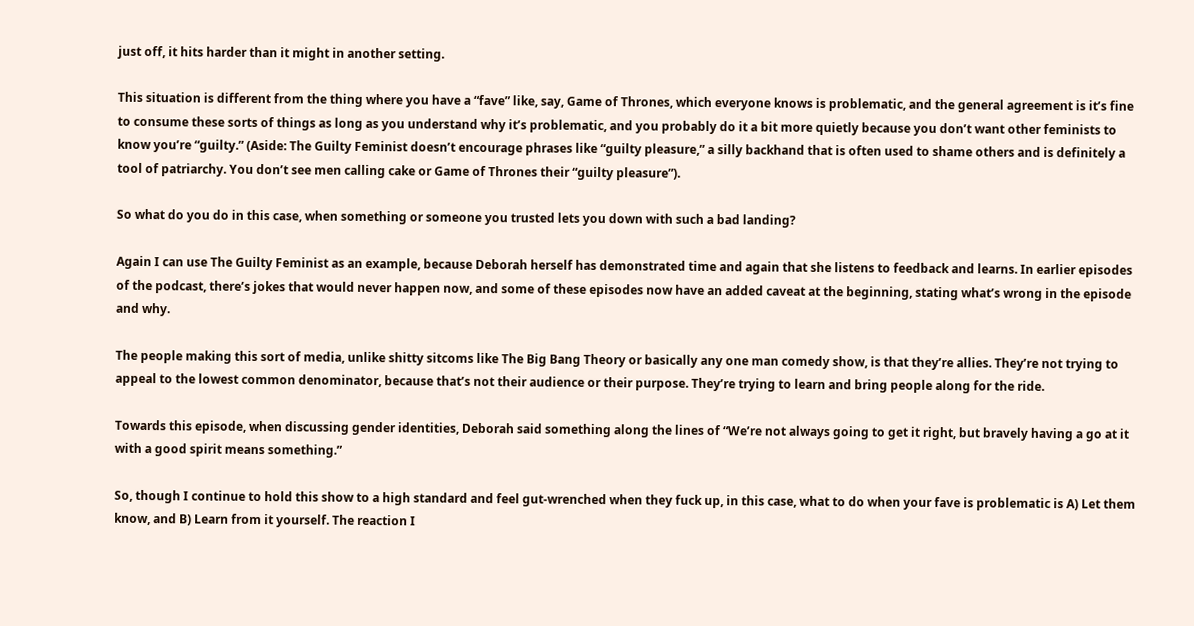just off, it hits harder than it might in another setting.

This situation is different from the thing where you have a “fave” like, say, Game of Thrones, which everyone knows is problematic, and the general agreement is it’s fine to consume these sorts of things as long as you understand why it’s problematic, and you probably do it a bit more quietly because you don’t want other feminists to know you’re “guilty.” (Aside: The Guilty Feminist doesn’t encourage phrases like “guilty pleasure,” a silly backhand that is often used to shame others and is definitely a tool of patriarchy. You don’t see men calling cake or Game of Thrones their “guilty pleasure”).

So what do you do in this case, when something or someone you trusted lets you down with such a bad landing?

Again I can use The Guilty Feminist as an example, because Deborah herself has demonstrated time and again that she listens to feedback and learns. In earlier episodes of the podcast, there’s jokes that would never happen now, and some of these episodes now have an added caveat at the beginning, stating what’s wrong in the episode and why.

The people making this sort of media, unlike shitty sitcoms like The Big Bang Theory or basically any one man comedy show, is that they’re allies. They’re not trying to appeal to the lowest common denominator, because that’s not their audience or their purpose. They’re trying to learn and bring people along for the ride.

Towards this episode, when discussing gender identities, Deborah said something along the lines of “We’re not always going to get it right, but bravely having a go at it with a good spirit means something.”

So, though I continue to hold this show to a high standard and feel gut-wrenched when they fuck up, in this case, what to do when your fave is problematic is A) Let them know, and B) Learn from it yourself. The reaction I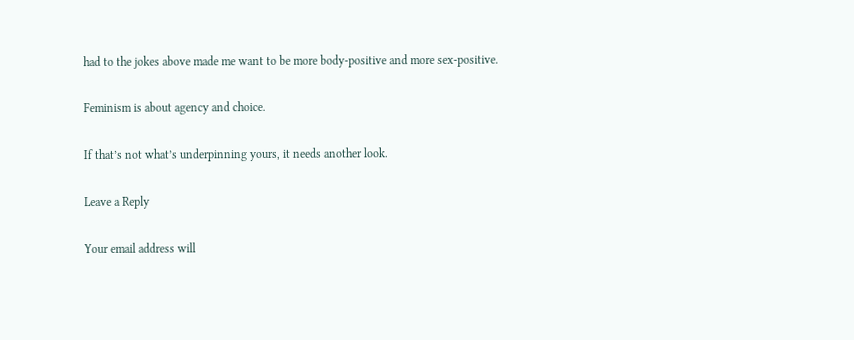had to the jokes above made me want to be more body-positive and more sex-positive.

Feminism is about agency and choice.

If that’s not what’s underpinning yours, it needs another look.

Leave a Reply

Your email address will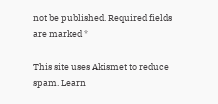not be published. Required fields are marked *

This site uses Akismet to reduce spam. Learn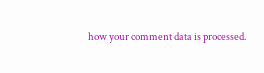how your comment data is processed.